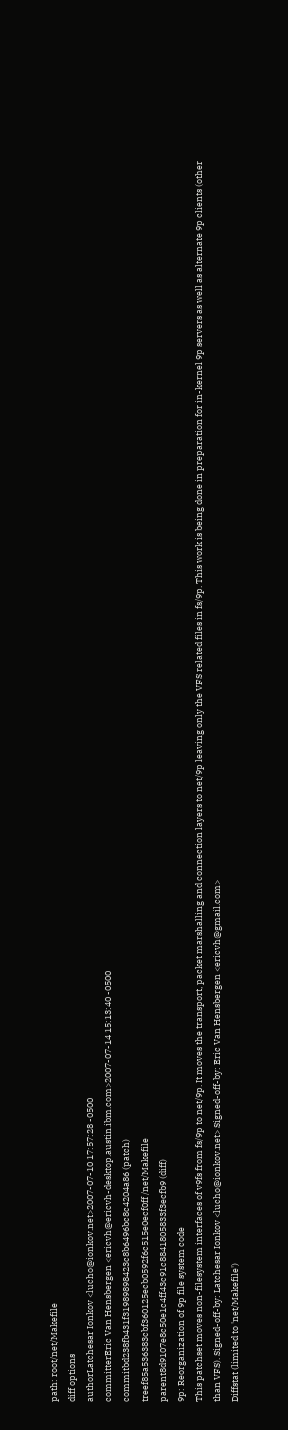path: root/net/Makefile
diff options
authorLatchesar Ionkov <lucho@ionkov.net>2007-07-10 17:57:28 -0500
committerEric Van Hensbergen <ericvh@ericvh-desktop.austin.ibm.com>2007-07-14 15:13:40 -0500
commitbd238fb431f31989898423c8b6496bc8c4204a86 (patch)
treef85a536383cbf360125ecb0592f6c515e0ecf0ff /net/Makefile
parent8d9107e8c50e1c4ff43c91c8841805833f3ecfb9 (diff)
9p: Reorganization of 9p file system code
This patchset moves non-filesystem interfaces of v9fs from fs/9p to net/9p. It moves the transport, packet marshalling and connection layers to net/9p leaving only the VFS related files in fs/9p. This work is being done in preparation for in-kernel 9p servers as well as alternate 9p clients (other than VFS). Signed-off-by: Latchesar Ionkov <lucho@ionkov.net> Signed-off-by: Eric Van Hensbergen <ericvh@gmail.com>
Diffstat (limited to 'net/Makefile')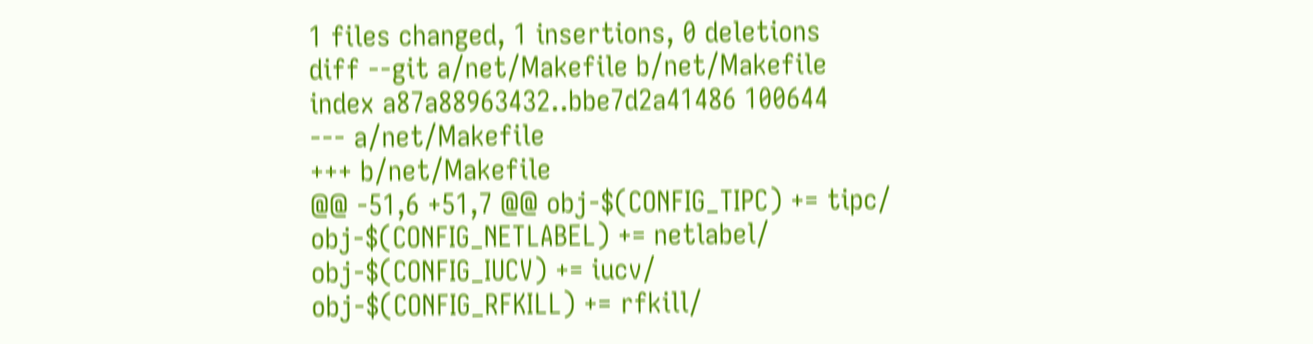1 files changed, 1 insertions, 0 deletions
diff --git a/net/Makefile b/net/Makefile
index a87a88963432..bbe7d2a41486 100644
--- a/net/Makefile
+++ b/net/Makefile
@@ -51,6 +51,7 @@ obj-$(CONFIG_TIPC) += tipc/
obj-$(CONFIG_NETLABEL) += netlabel/
obj-$(CONFIG_IUCV) += iucv/
obj-$(CONFIG_RFKILL) += rfkill/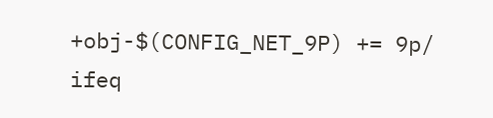+obj-$(CONFIG_NET_9P) += 9p/
ifeq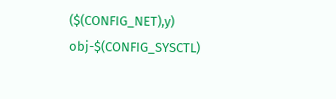($(CONFIG_NET),y)
obj-$(CONFIG_SYSCTL)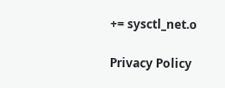+= sysctl_net.o

Privacy Policy